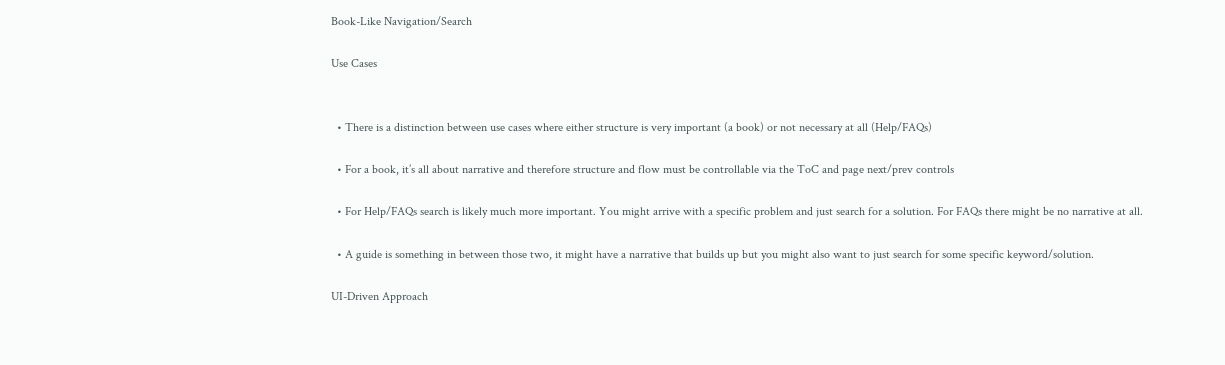Book-Like Navigation/Search

Use Cases


  • There is a distinction between use cases where either structure is very important (a book) or not necessary at all (Help/FAQs)

  • For a book, it’s all about narrative and therefore structure and flow must be controllable via the ToC and page next/prev controls

  • For Help/FAQs search is likely much more important. You might arrive with a specific problem and just search for a solution. For FAQs there might be no narrative at all.

  • A guide is something in between those two, it might have a narrative that builds up but you might also want to just search for some specific keyword/solution.

UI-Driven Approach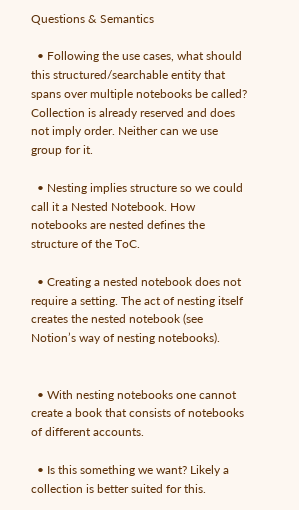Questions & Semantics

  • Following the use cases, what should this structured/searchable entity that spans over multiple notebooks be called? Collection is already reserved and does not imply order. Neither can we use group for it.

  • Nesting implies structure so we could call it a Nested Notebook. How notebooks are nested defines the structure of the ToC.

  • Creating a nested notebook does not require a setting. The act of nesting itself creates the nested notebook (see Notion’s way of nesting notebooks).


  • With nesting notebooks one cannot create a book that consists of notebooks of different accounts.

  • Is this something we want? Likely a collection is better suited for this.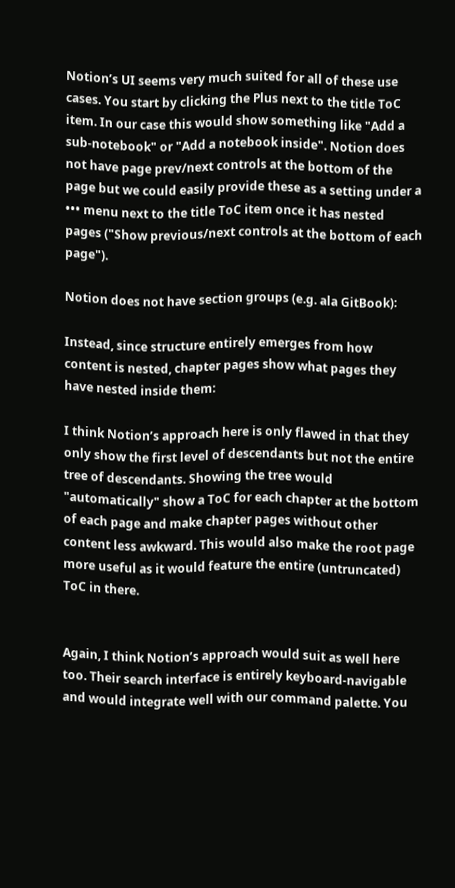Notion’s UI seems very much suited for all of these use cases. You start by clicking the Plus next to the title ToC item. In our case this would show something like "Add a sub-notebook" or "Add a notebook inside". Notion does not have page prev/next controls at the bottom of the page but we could easily provide these as a setting under a ••• menu next to the title ToC item once it has nested pages ("Show previous/next controls at the bottom of each page").

Notion does not have section groups (e.g. ala GitBook):

Instead, since structure entirely emerges from how content is nested, chapter pages show what pages they have nested inside them:

I think Notion’s approach here is only flawed in that they only show the first level of descendants but not the entire tree of descendants. Showing the tree would "automatically" show a ToC for each chapter at the bottom of each page and make chapter pages without other content less awkward. This would also make the root page more useful as it would feature the entire (untruncated) ToC in there.


Again, I think Notion’s approach would suit as well here too. Their search interface is entirely keyboard-navigable and would integrate well with our command palette. You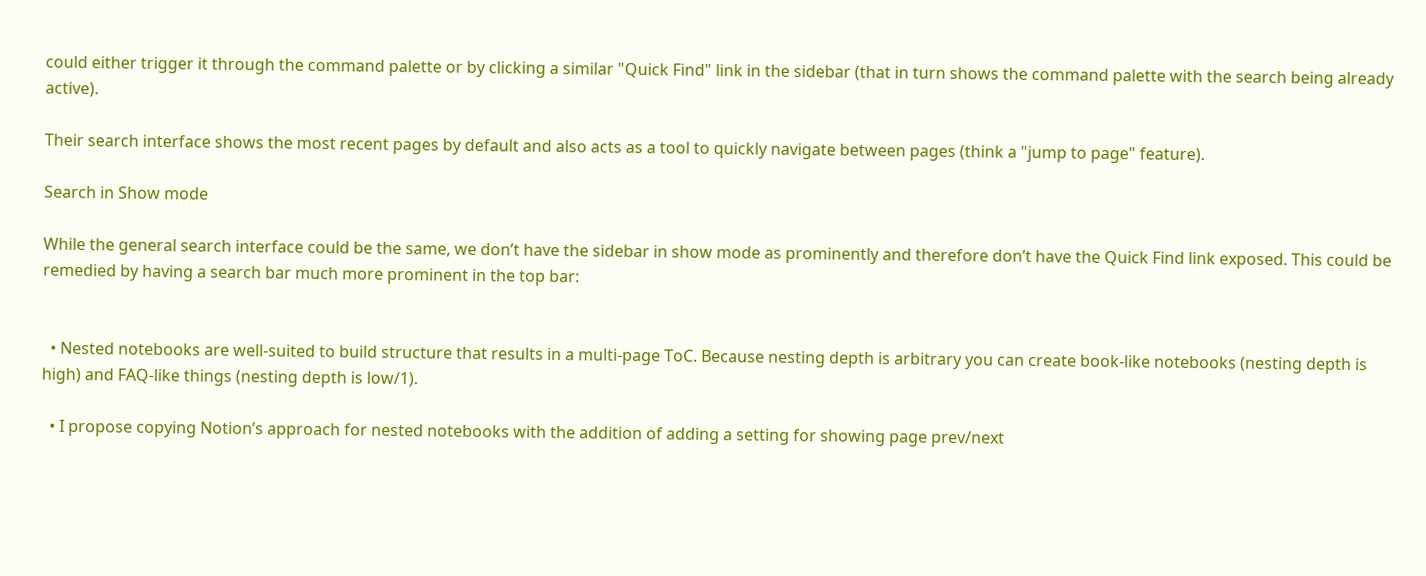could either trigger it through the command palette or by clicking a similar "Quick Find" link in the sidebar (that in turn shows the command palette with the search being already active).

Their search interface shows the most recent pages by default and also acts as a tool to quickly navigate between pages (think a "jump to page" feature).

Search in Show mode

While the general search interface could be the same, we don’t have the sidebar in show mode as prominently and therefore don’t have the Quick Find link exposed. This could be remedied by having a search bar much more prominent in the top bar:


  • Nested notebooks are well-suited to build structure that results in a multi-page ToC. Because nesting depth is arbitrary you can create book-like notebooks (nesting depth is high) and FAQ-like things (nesting depth is low/1).

  • I propose copying Notion’s approach for nested notebooks with the addition of adding a setting for showing page prev/next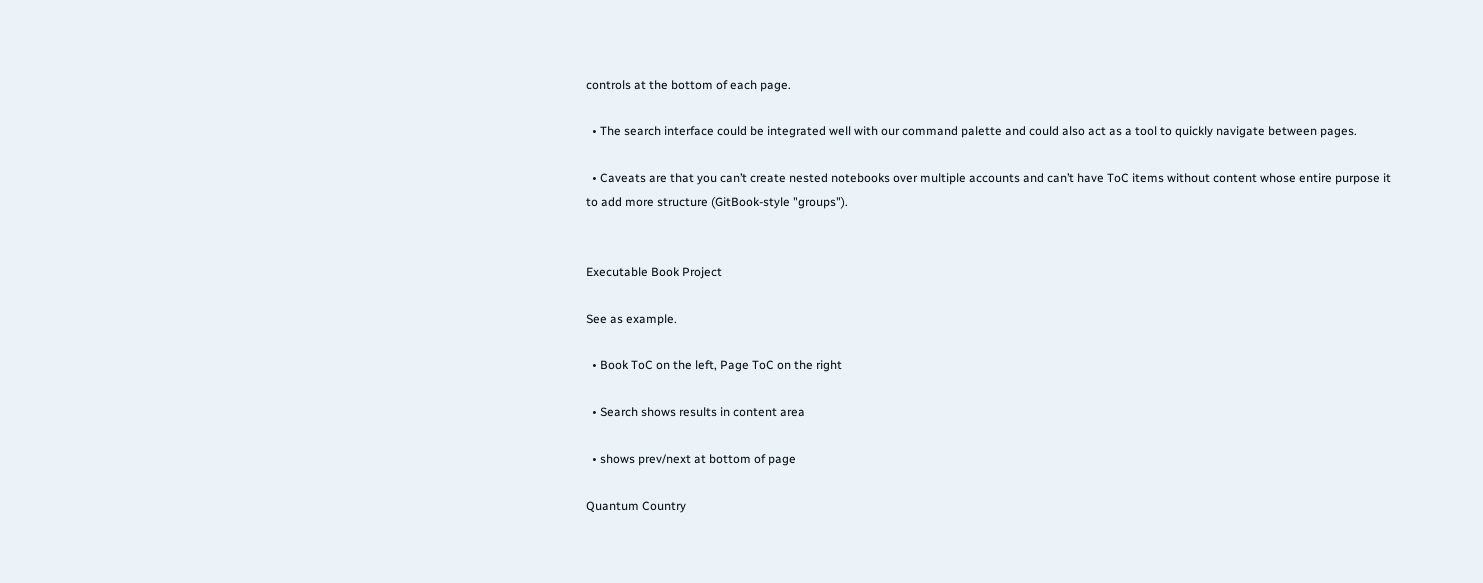controls at the bottom of each page.

  • The search interface could be integrated well with our command palette and could also act as a tool to quickly navigate between pages.

  • Caveats are that you can’t create nested notebooks over multiple accounts and can’t have ToC items without content whose entire purpose it to add more structure (GitBook-style "groups").


Executable Book Project

See as example.

  • Book ToC on the left, Page ToC on the right

  • Search shows results in content area

  • shows prev/next at bottom of page

Quantum Country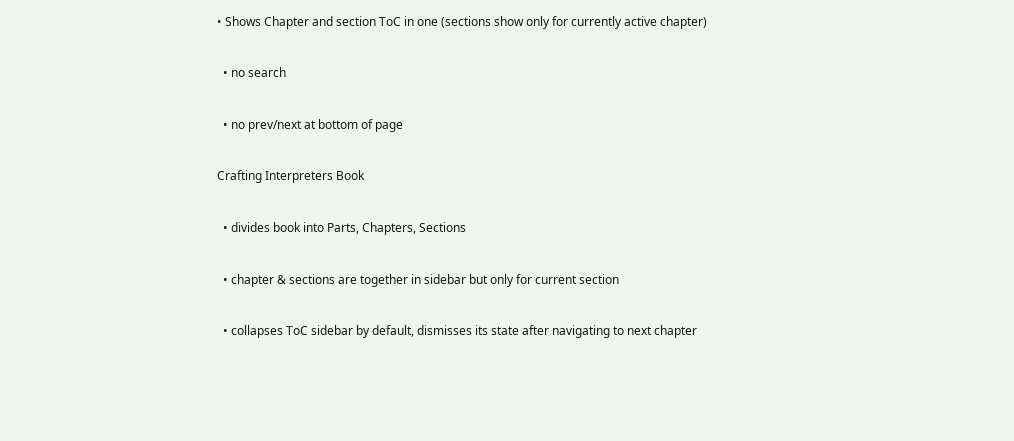• Shows Chapter and section ToC in one (sections show only for currently active chapter)

  • no search

  • no prev/next at bottom of page

Crafting Interpreters Book

  • divides book into Parts, Chapters, Sections

  • chapter & sections are together in sidebar but only for current section

  • collapses ToC sidebar by default, dismisses its state after navigating to next chapter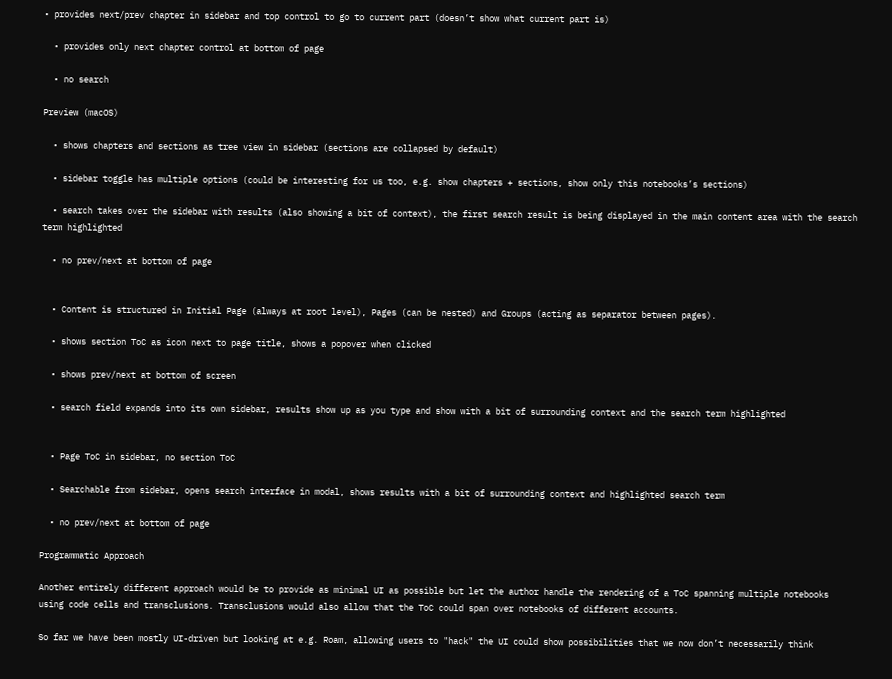• provides next/prev chapter in sidebar and top control to go to current part (doesn’t show what current part is)

  • provides only next chapter control at bottom of page

  • no search

Preview (macOS)

  • shows chapters and sections as tree view in sidebar (sections are collapsed by default)

  • sidebar toggle has multiple options (could be interesting for us too, e.g. show chapters + sections, show only this notebooks’s sections)

  • search takes over the sidebar with results (also showing a bit of context), the first search result is being displayed in the main content area with the search term highlighted

  • no prev/next at bottom of page


  • Content is structured in Initial Page (always at root level), Pages (can be nested) and Groups (acting as separator between pages).

  • shows section ToC as icon next to page title, shows a popover when clicked

  • shows prev/next at bottom of screen

  • search field expands into its own sidebar, results show up as you type and show with a bit of surrounding context and the search term highlighted


  • Page ToC in sidebar, no section ToC

  • Searchable from sidebar, opens search interface in modal, shows results with a bit of surrounding context and highlighted search term

  • no prev/next at bottom of page

Programmatic Approach

Another entirely different approach would be to provide as minimal UI as possible but let the author handle the rendering of a ToC spanning multiple notebooks using code cells and transclusions. Transclusions would also allow that the ToC could span over notebooks of different accounts.

So far we have been mostly UI-driven but looking at e.g. Roam, allowing users to "hack" the UI could show possibilities that we now don’t necessarily think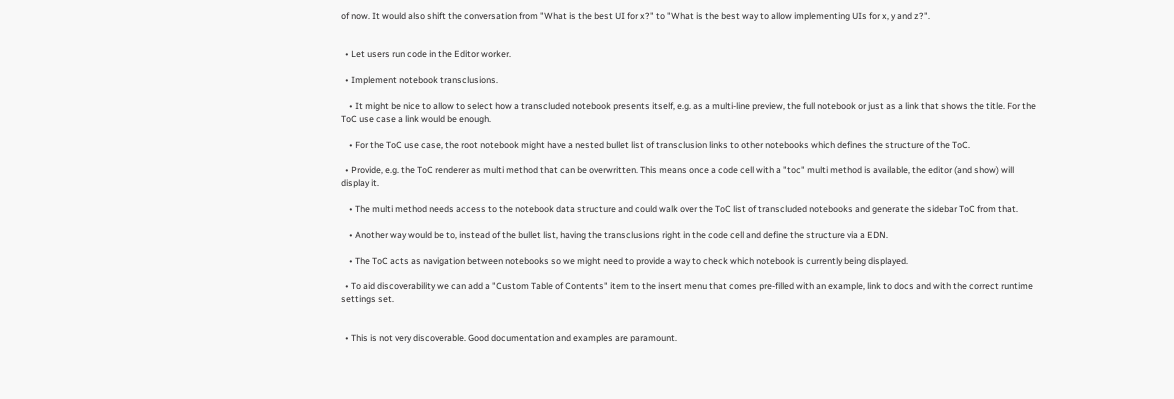of now. It would also shift the conversation from "What is the best UI for x?" to "What is the best way to allow implementing UIs for x, y and z?".


  • Let users run code in the Editor worker.

  • Implement notebook transclusions.

    • It might be nice to allow to select how a transcluded notebook presents itself, e.g. as a multi-line preview, the full notebook or just as a link that shows the title. For the ToC use case a link would be enough.

    • For the ToC use case, the root notebook might have a nested bullet list of transclusion links to other notebooks which defines the structure of the ToC.

  • Provide, e.g. the ToC renderer as multi method that can be overwritten. This means once a code cell with a "toc" multi method is available, the editor (and show) will display it.

    • The multi method needs access to the notebook data structure and could walk over the ToC list of transcluded notebooks and generate the sidebar ToC from that.

    • Another way would be to, instead of the bullet list, having the transclusions right in the code cell and define the structure via a EDN.

    • The ToC acts as navigation between notebooks so we might need to provide a way to check which notebook is currently being displayed.

  • To aid discoverability we can add a "Custom Table of Contents" item to the insert menu that comes pre-filled with an example, link to docs and with the correct runtime settings set.


  • This is not very discoverable. Good documentation and examples are paramount.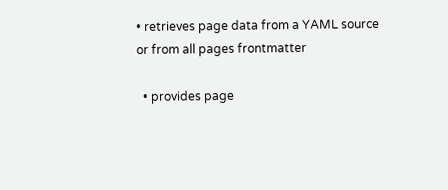• retrieves page data from a YAML source or from all pages frontmatter

  • provides page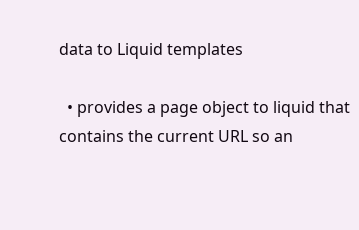data to Liquid templates

  • provides a page object to liquid that contains the current URL so an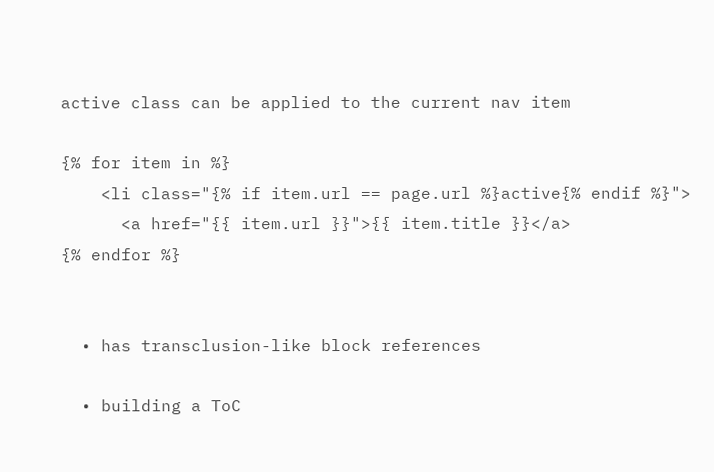active class can be applied to the current nav item

{% for item in %}
    <li class="{% if item.url == page.url %}active{% endif %}">
      <a href="{{ item.url }}">{{ item.title }}</a>
{% endfor %}


  • has transclusion-like block references

  • building a ToC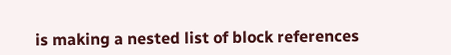is making a nested list of block references